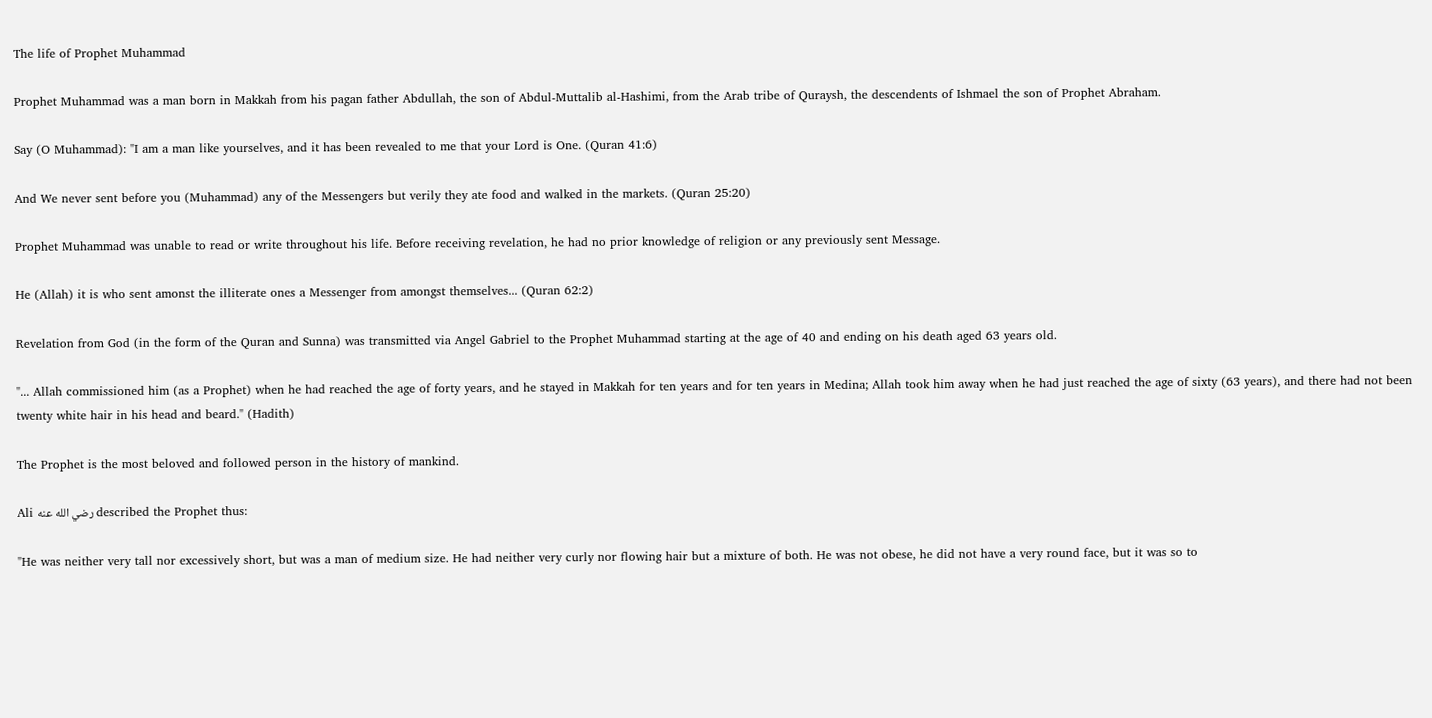The life of Prophet Muhammad

Prophet Muhammad was a man born in Makkah from his pagan father Abdullah, the son of Abdul-Muttalib al-Hashimi, from the Arab tribe of Quraysh, the descendents of Ishmael the son of Prophet Abraham.

Say (O Muhammad): "I am a man like yourselves, and it has been revealed to me that your Lord is One. (Quran 41:6)

And We never sent before you (Muhammad) any of the Messengers but verily they ate food and walked in the markets. (Quran 25:20)

Prophet Muhammad was unable to read or write throughout his life. Before receiving revelation, he had no prior knowledge of religion or any previously sent Message.

He (Allah) it is who sent amonst the illiterate ones a Messenger from amongst themselves... (Quran 62:2)

Revelation from God (in the form of the Quran and Sunna) was transmitted via Angel Gabriel to the Prophet Muhammad starting at the age of 40 and ending on his death aged 63 years old.

"... Allah commissioned him (as a Prophet) when he had reached the age of forty years, and he stayed in Makkah for ten years and for ten years in Medina; Allah took him away when he had just reached the age of sixty (63 years), and there had not been twenty white hair in his head and beard." (Hadith)

The Prophet is the most beloved and followed person in the history of mankind.

Ali رضي الله عنه described the Prophet thus:

"He was neither very tall nor excessively short, but was a man of medium size. He had neither very curly nor flowing hair but a mixture of both. He was not obese, he did not have a very round face, but it was so to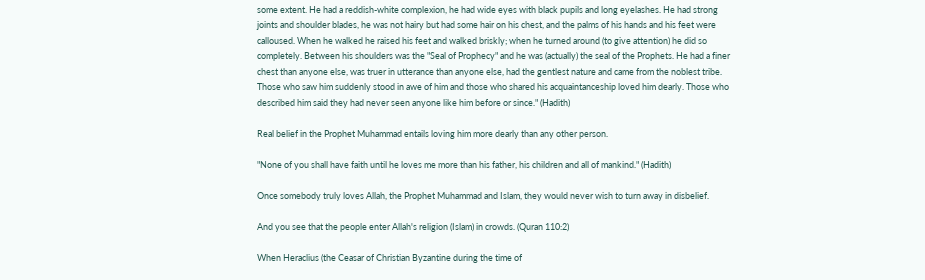some extent. He had a reddish-white complexion, he had wide eyes with black pupils and long eyelashes. He had strong joints and shoulder blades, he was not hairy but had some hair on his chest, and the palms of his hands and his feet were calloused. When he walked he raised his feet and walked briskly; when he turned around (to give attention) he did so completely. Between his shoulders was the "Seal of Prophecy" and he was (actually) the seal of the Prophets. He had a finer chest than anyone else, was truer in utterance than anyone else, had the gentlest nature and came from the noblest tribe. Those who saw him suddenly stood in awe of him and those who shared his acquaintanceship loved him dearly. Those who described him said they had never seen anyone like him before or since." (Hadith)

Real belief in the Prophet Muhammad entails loving him more dearly than any other person.

"None of you shall have faith until he loves me more than his father, his children and all of mankind." (Hadith)

Once somebody truly loves Allah, the Prophet Muhammad and Islam, they would never wish to turn away in disbelief.

And you see that the people enter Allah's religion (Islam) in crowds. (Quran 110:2)

When Heraclius (the Ceasar of Christian Byzantine during the time of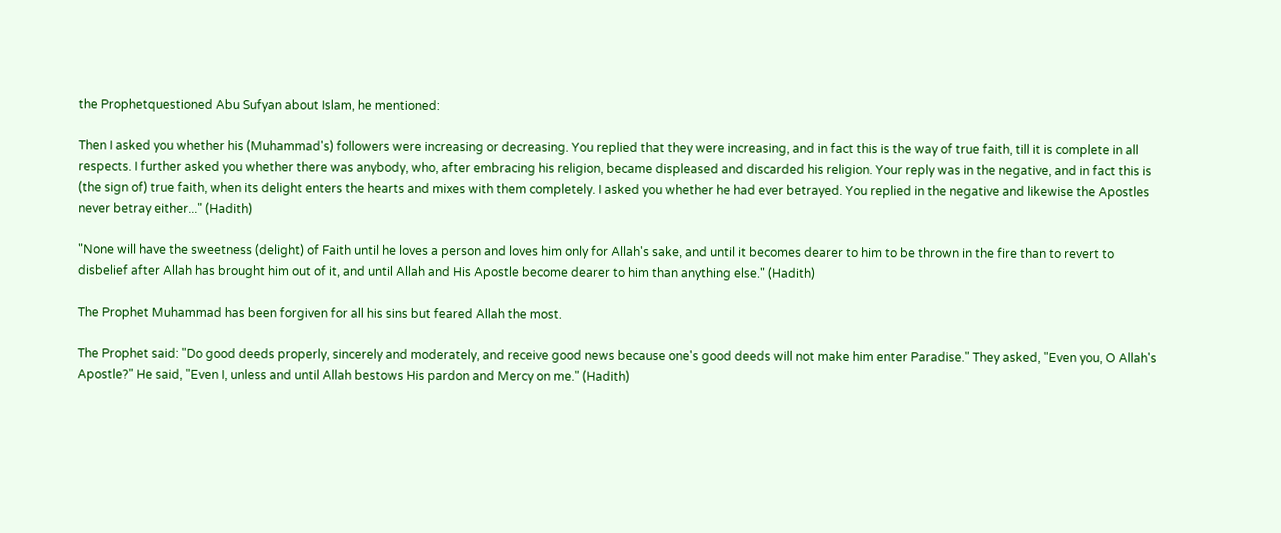the Prophetquestioned Abu Sufyan about Islam, he mentioned:

Then I asked you whether his (Muhammad's) followers were increasing or decreasing. You replied that they were increasing, and in fact this is the way of true faith, till it is complete in all respects. I further asked you whether there was anybody, who, after embracing his religion, became displeased and discarded his religion. Your reply was in the negative, and in fact this is (the sign of) true faith, when its delight enters the hearts and mixes with them completely. I asked you whether he had ever betrayed. You replied in the negative and likewise the Apostles never betray either..." (Hadith)

"None will have the sweetness (delight) of Faith until he loves a person and loves him only for Allah's sake, and until it becomes dearer to him to be thrown in the fire than to revert to disbelief after Allah has brought him out of it, and until Allah and His Apostle become dearer to him than anything else." (Hadith)

The Prophet Muhammad has been forgiven for all his sins but feared Allah the most.

The Prophet said: "Do good deeds properly, sincerely and moderately, and receive good news because one's good deeds will not make him enter Paradise." They asked, "Even you, O Allah's Apostle?" He said, "Even I, unless and until Allah bestows His pardon and Mercy on me." (Hadith)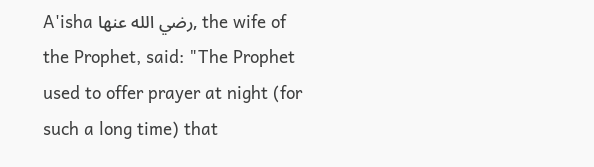A'isha رضي الله عنها, the wife of the Prophet, said: "The Prophet used to offer prayer at night (for such a long time) that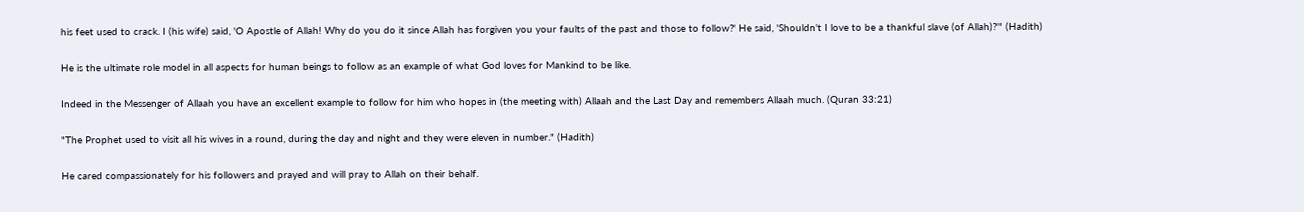his feet used to crack. I (his wife) said, 'O Apostle of Allah! Why do you do it since Allah has forgiven you your faults of the past and those to follow?' He said, 'Shouldn't I love to be a thankful slave (of Allah)?'" (Hadith)

He is the ultimate role model in all aspects for human beings to follow as an example of what God loves for Mankind to be like.

Indeed in the Messenger of Allaah you have an excellent example to follow for him who hopes in (the meeting with) Allaah and the Last Day and remembers Allaah much. (Quran 33:21)

"The Prophet used to visit all his wives in a round, during the day and night and they were eleven in number." (Hadith)

He cared compassionately for his followers and prayed and will pray to Allah on their behalf.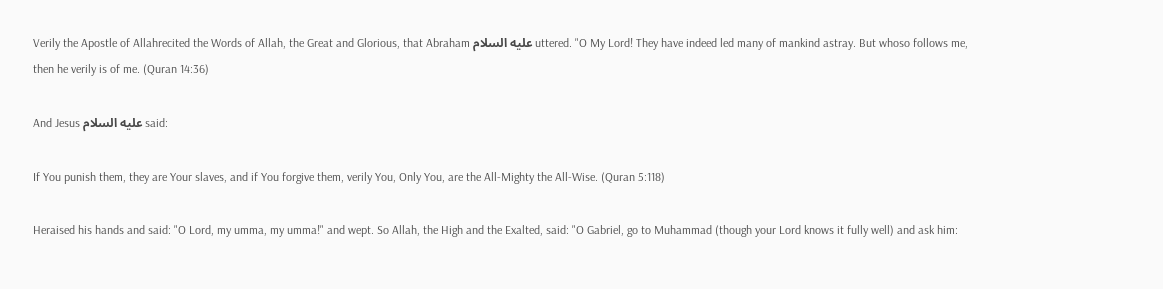Verily the Apostle of Allahrecited the Words of Allah, the Great and Glorious, that Abraham عليه السلام uttered. "O My Lord! They have indeed led many of mankind astray. But whoso follows me, then he verily is of me. (Quran 14:36)

And Jesus عليه السلام said:

If You punish them, they are Your slaves, and if You forgive them, verily You, Only You, are the All-Mighty the All-Wise. (Quran 5:118)

Heraised his hands and said: "O Lord, my umma, my umma!" and wept. So Allah, the High and the Exalted, said: "O Gabriel, go to Muhammad (though your Lord knows it fully well) and ask him: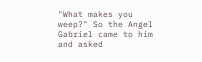"What makes you weep?" So the Angel Gabriel came to him and asked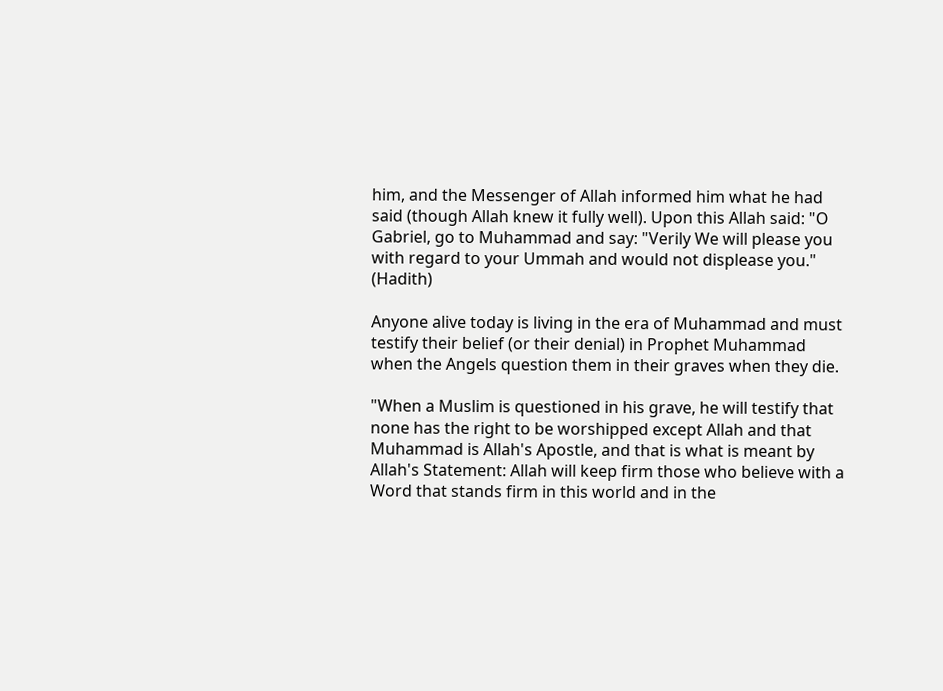him, and the Messenger of Allah informed him what he had said (though Allah knew it fully well). Upon this Allah said: "O Gabriel, go to Muhammad and say: "Verily We will please you with regard to your Ummah and would not displease you." (Hadith)

Anyone alive today is living in the era of Muhammad and must testify their belief (or their denial) in Prophet Muhammad when the Angels question them in their graves when they die.

"When a Muslim is questioned in his grave, he will testify that none has the right to be worshipped except Allah and that Muhammad is Allah's Apostle, and that is what is meant by Allah's Statement: Allah will keep firm those who believe with a Word that stands firm in this world and in the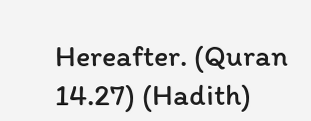Hereafter. (Quran 14.27) (Hadith)